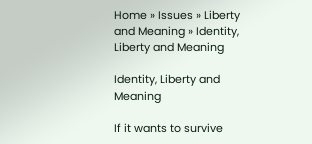Home » Issues » Liberty and Meaning » Identity, Liberty and Meaning

Identity, Liberty and Meaning

If it wants to survive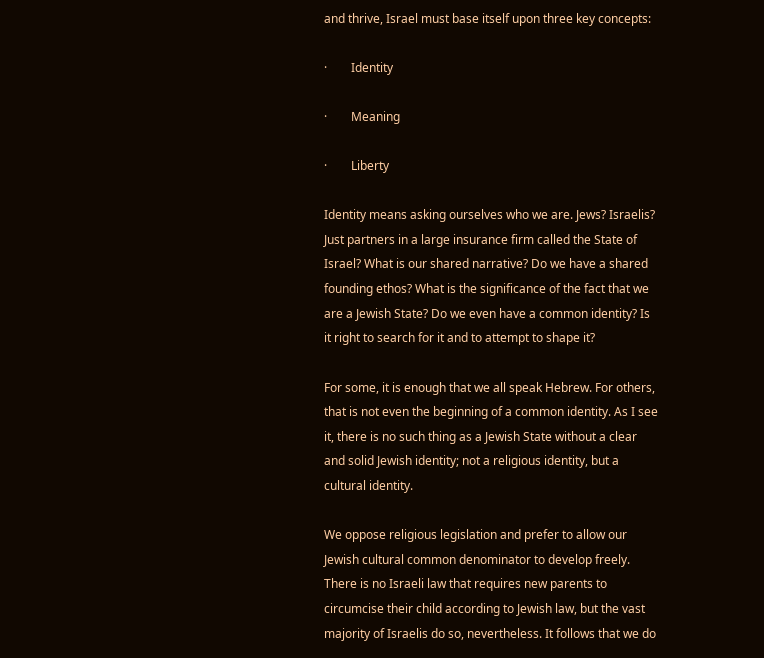and thrive, Israel must base itself upon three key concepts:

·        Identity

·        Meaning

·        Liberty

Identity means asking ourselves who we are. Jews? Israelis? Just partners in a large insurance firm called the State of Israel? What is our shared narrative? Do we have a shared founding ethos? What is the significance of the fact that we are a Jewish State? Do we even have a common identity? Is it right to search for it and to attempt to shape it?

For some, it is enough that we all speak Hebrew. For others, that is not even the beginning of a common identity. As I see it, there is no such thing as a Jewish State without a clear and solid Jewish identity; not a religious identity, but a cultural identity.

We oppose religious legislation and prefer to allow our Jewish cultural common denominator to develop freely. There is no Israeli law that requires new parents to circumcise their child according to Jewish law, but the vast majority of Israelis do so, nevertheless. It follows that we do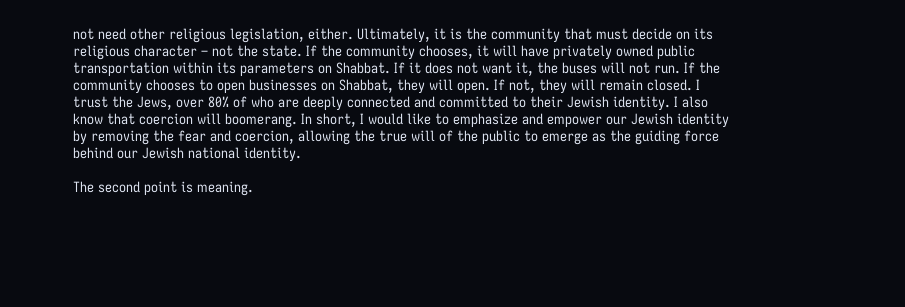not need other religious legislation, either. Ultimately, it is the community that must decide on its religious character – not the state. If the community chooses, it will have privately owned public transportation within its parameters on Shabbat. If it does not want it, the buses will not run. If the community chooses to open businesses on Shabbat, they will open. If not, they will remain closed. I trust the Jews, over 80% of who are deeply connected and committed to their Jewish identity. I also know that coercion will boomerang. In short, I would like to emphasize and empower our Jewish identity by removing the fear and coercion, allowing the true will of the public to emerge as the guiding force behind our Jewish national identity.

The second point is meaning.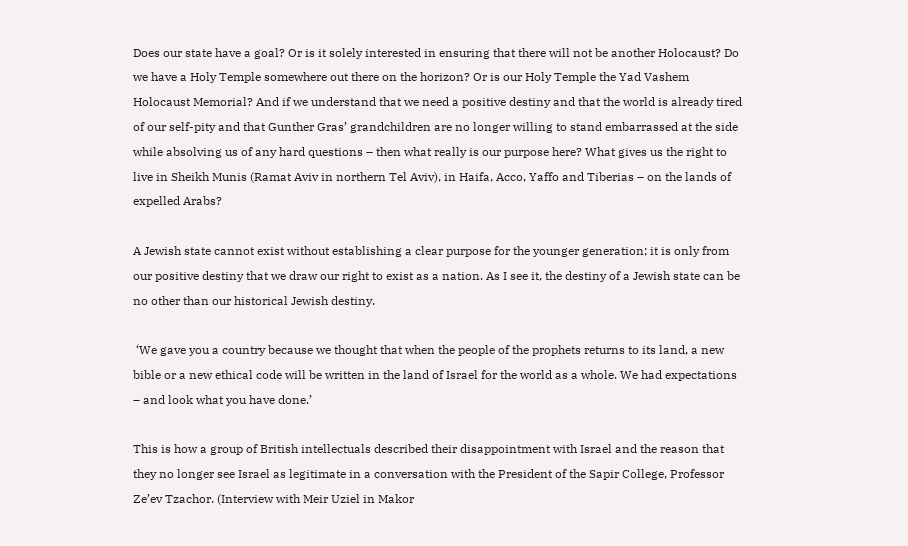Does our state have a goal? Or is it solely interested in ensuring that there will not be another Holocaust? Do we have a Holy Temple somewhere out there on the horizon? Or is our Holy Temple the Yad Vashem Holocaust Memorial? And if we understand that we need a positive destiny and that the world is already tired of our self-pity and that Gunther Gras’ grandchildren are no longer willing to stand embarrassed at the side while absolving us of any hard questions – then what really is our purpose here? What gives us the right to live in Sheikh Munis (Ramat Aviv in northern Tel Aviv), in Haifa, Acco, Yaffo and Tiberias – on the lands of expelled Arabs?

A Jewish state cannot exist without establishing a clear purpose for the younger generation; it is only from our positive destiny that we draw our right to exist as a nation. As I see it, the destiny of a Jewish state can be no other than our historical Jewish destiny.

 ‘We gave you a country because we thought that when the people of the prophets returns to its land, a new bible or a new ethical code will be written in the land of Israel for the world as a whole. We had expectations – and look what you have done.’

This is how a group of British intellectuals described their disappointment with Israel and the reason that they no longer see Israel as legitimate in a conversation with the President of the Sapir College, Professor Ze’ev Tzachor. (Interview with Meir Uziel in Makor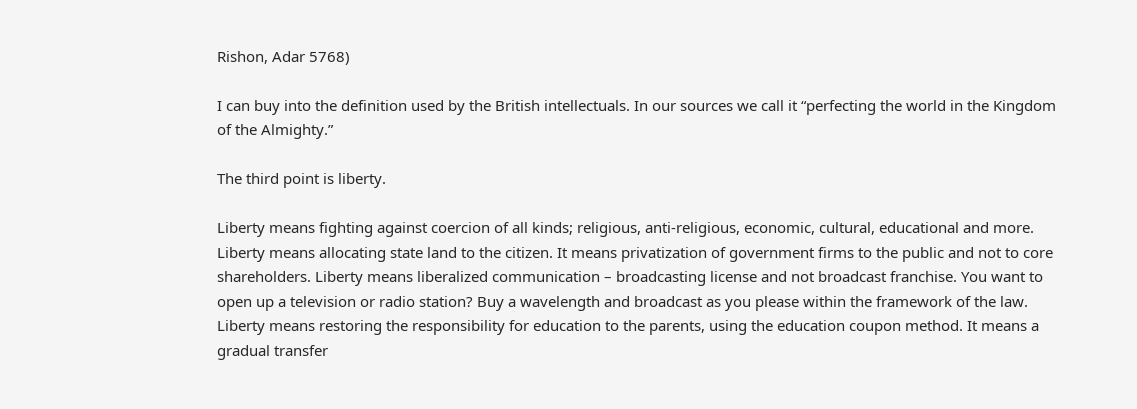Rishon, Adar 5768)

I can buy into the definition used by the British intellectuals. In our sources we call it “perfecting the world in the Kingdom of the Almighty.”

The third point is liberty.

Liberty means fighting against coercion of all kinds; religious, anti-religious, economic, cultural, educational and more. Liberty means allocating state land to the citizen. It means privatization of government firms to the public and not to core shareholders. Liberty means liberalized communication – broadcasting license and not broadcast franchise. You want to open up a television or radio station? Buy a wavelength and broadcast as you please within the framework of the law. Liberty means restoring the responsibility for education to the parents, using the education coupon method. It means a gradual transfer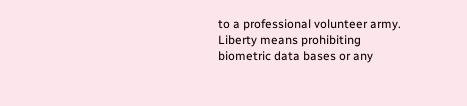to a professional volunteer army. Liberty means prohibiting biometric data bases or any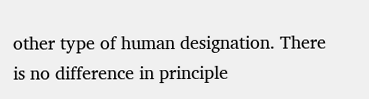other type of human designation. There is no difference in principle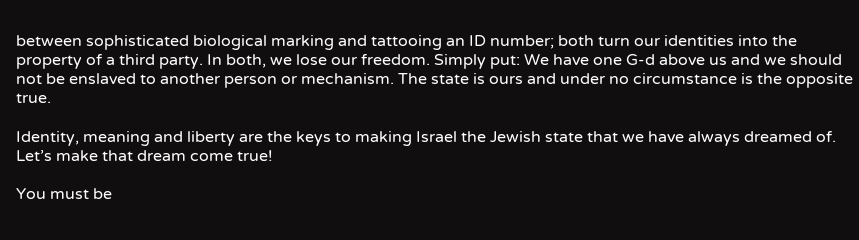between sophisticated biological marking and tattooing an ID number; both turn our identities into the property of a third party. In both, we lose our freedom. Simply put: We have one G-d above us and we should not be enslaved to another person or mechanism. The state is ours and under no circumstance is the opposite true.

Identity, meaning and liberty are the keys to making Israel the Jewish state that we have always dreamed of. Let’s make that dream come true!

You must be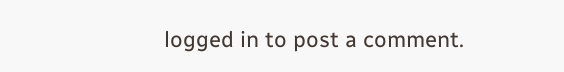logged in to post a comment.